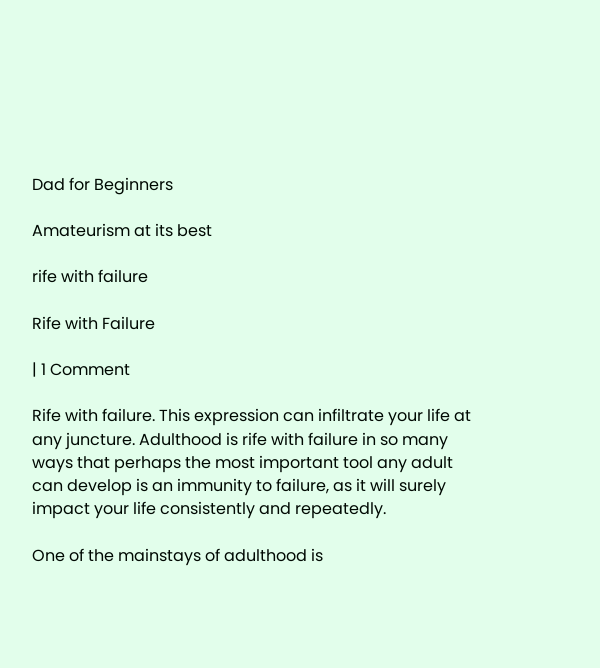Dad for Beginners

Amateurism at its best

rife with failure

Rife with Failure

| 1 Comment

Rife with failure. This expression can infiltrate your life at any juncture. Adulthood is rife with failure in so many ways that perhaps the most important tool any adult can develop is an immunity to failure, as it will surely impact your life consistently and repeatedly.

One of the mainstays of adulthood is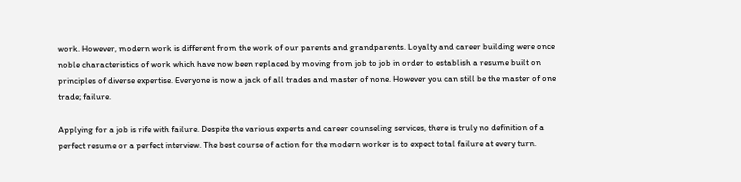work. However, modern work is different from the work of our parents and grandparents. Loyalty and career building were once noble characteristics of work which have now been replaced by moving from job to job in order to establish a resume built on principles of diverse expertise. Everyone is now a jack of all trades and master of none. However you can still be the master of one trade; failure.

Applying for a job is rife with failure. Despite the various experts and career counseling services, there is truly no definition of a perfect resume or a perfect interview. The best course of action for the modern worker is to expect total failure at every turn.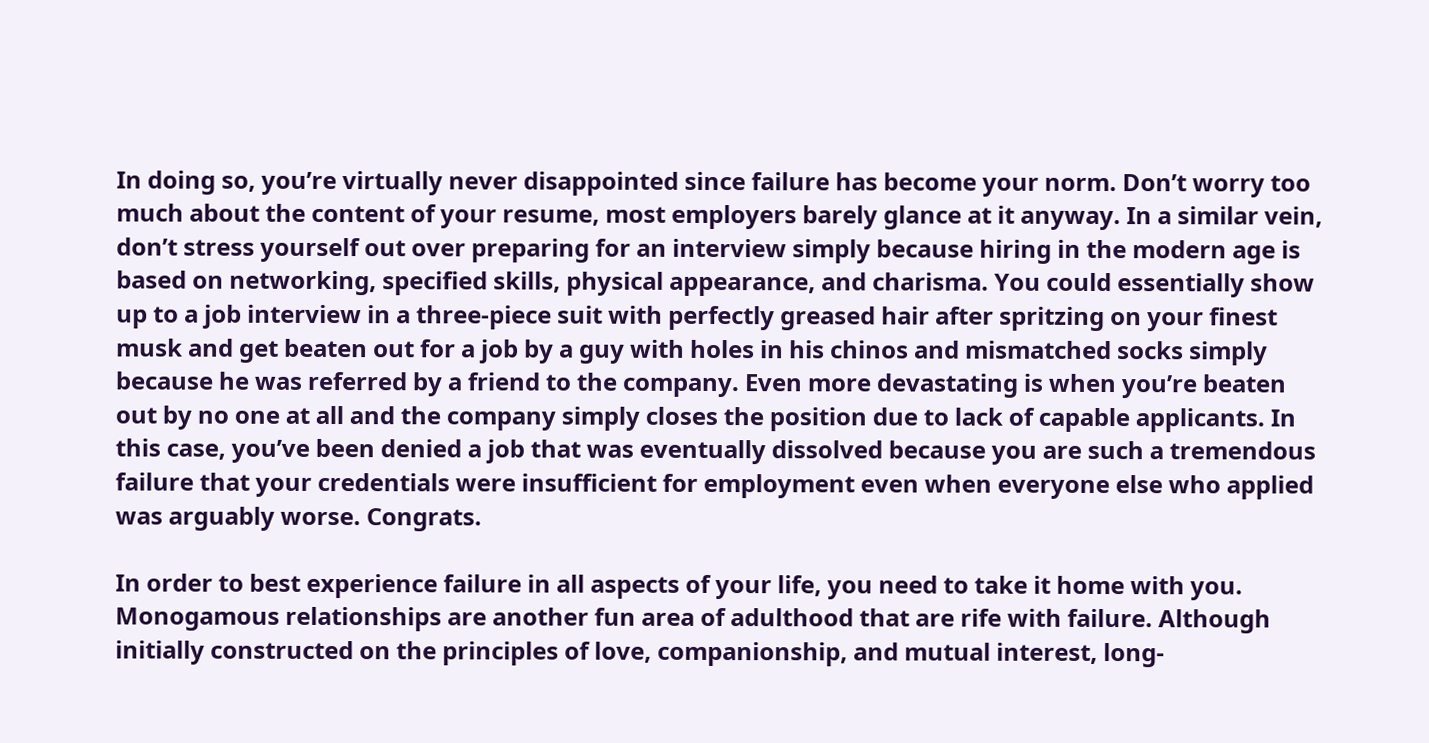In doing so, you’re virtually never disappointed since failure has become your norm. Don’t worry too much about the content of your resume, most employers barely glance at it anyway. In a similar vein, don’t stress yourself out over preparing for an interview simply because hiring in the modern age is based on networking, specified skills, physical appearance, and charisma. You could essentially show up to a job interview in a three-piece suit with perfectly greased hair after spritzing on your finest musk and get beaten out for a job by a guy with holes in his chinos and mismatched socks simply because he was referred by a friend to the company. Even more devastating is when you’re beaten out by no one at all and the company simply closes the position due to lack of capable applicants. In this case, you’ve been denied a job that was eventually dissolved because you are such a tremendous failure that your credentials were insufficient for employment even when everyone else who applied was arguably worse. Congrats.

In order to best experience failure in all aspects of your life, you need to take it home with you. Monogamous relationships are another fun area of adulthood that are rife with failure. Although initially constructed on the principles of love, companionship, and mutual interest, long-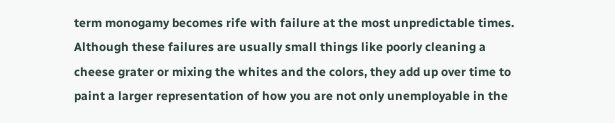term monogamy becomes rife with failure at the most unpredictable times. Although these failures are usually small things like poorly cleaning a cheese grater or mixing the whites and the colors, they add up over time to paint a larger representation of how you are not only unemployable in the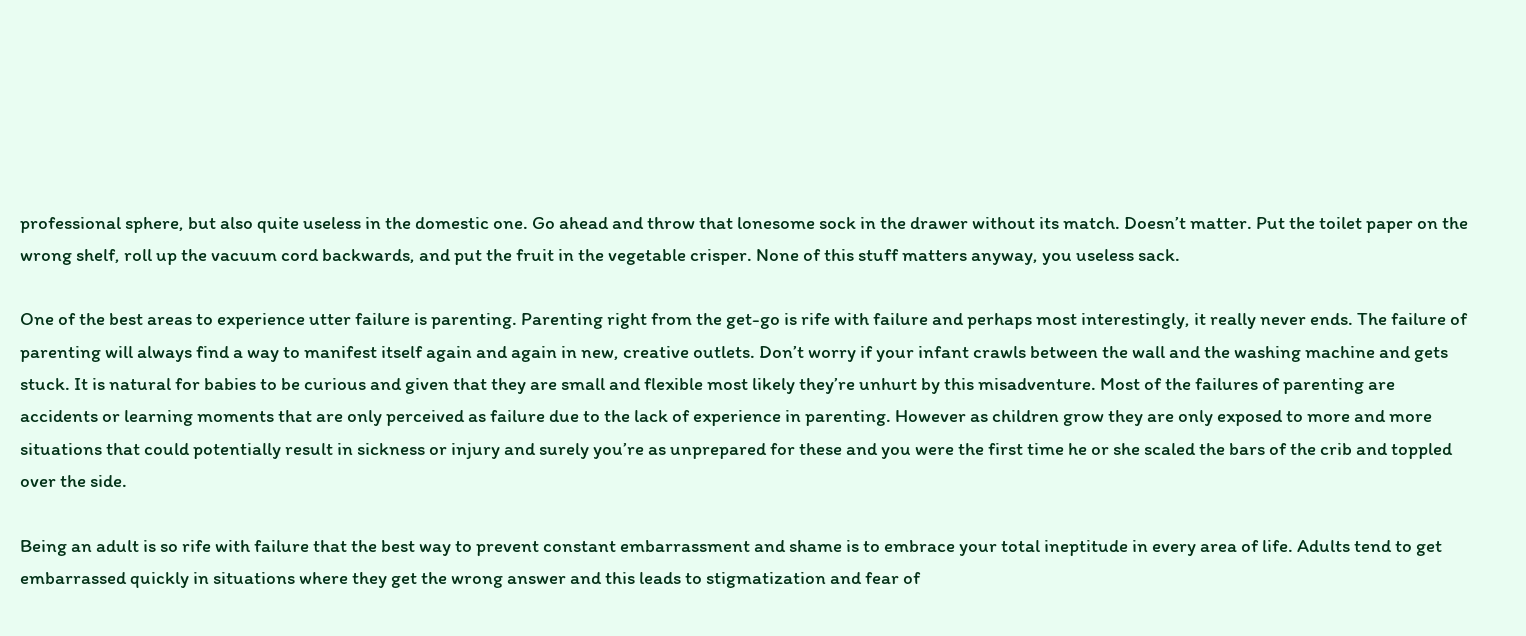professional sphere, but also quite useless in the domestic one. Go ahead and throw that lonesome sock in the drawer without its match. Doesn’t matter. Put the toilet paper on the wrong shelf, roll up the vacuum cord backwards, and put the fruit in the vegetable crisper. None of this stuff matters anyway, you useless sack.

One of the best areas to experience utter failure is parenting. Parenting right from the get-go is rife with failure and perhaps most interestingly, it really never ends. The failure of parenting will always find a way to manifest itself again and again in new, creative outlets. Don’t worry if your infant crawls between the wall and the washing machine and gets stuck. It is natural for babies to be curious and given that they are small and flexible most likely they’re unhurt by this misadventure. Most of the failures of parenting are accidents or learning moments that are only perceived as failure due to the lack of experience in parenting. However as children grow they are only exposed to more and more situations that could potentially result in sickness or injury and surely you’re as unprepared for these and you were the first time he or she scaled the bars of the crib and toppled over the side.

Being an adult is so rife with failure that the best way to prevent constant embarrassment and shame is to embrace your total ineptitude in every area of life. Adults tend to get embarrassed quickly in situations where they get the wrong answer and this leads to stigmatization and fear of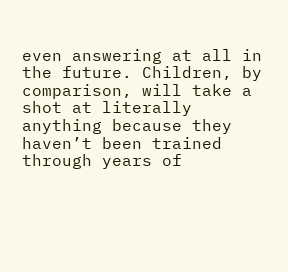even answering at all in the future. Children, by comparison, will take a shot at literally anything because they haven’t been trained through years of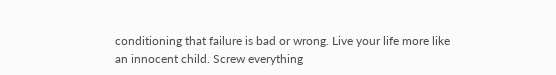conditioning that failure is bad or wrong. Live your life more like an innocent child. Screw everything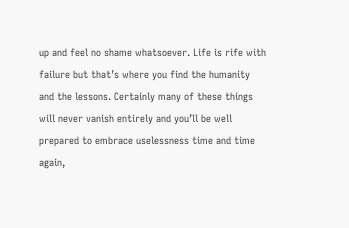up and feel no shame whatsoever. Life is rife with failure but that’s where you find the humanity and the lessons. Certainly many of these things will never vanish entirely and you’ll be well prepared to embrace uselessness time and time again,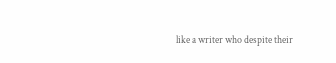like a writer who despite their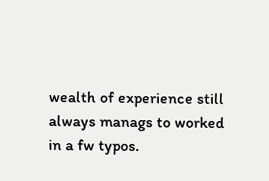wealth of experience still always manags to worked in a fw typos.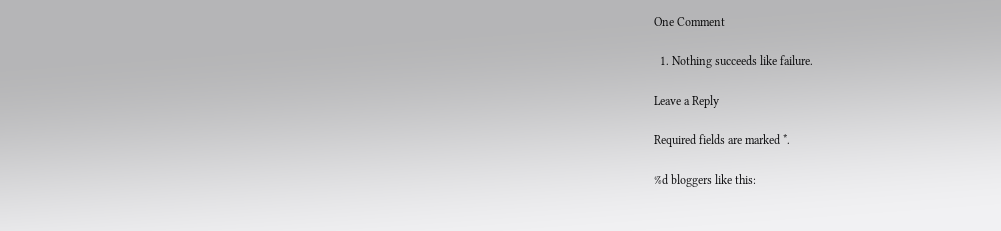One Comment

  1. Nothing succeeds like failure.

Leave a Reply

Required fields are marked *.

%d bloggers like this: